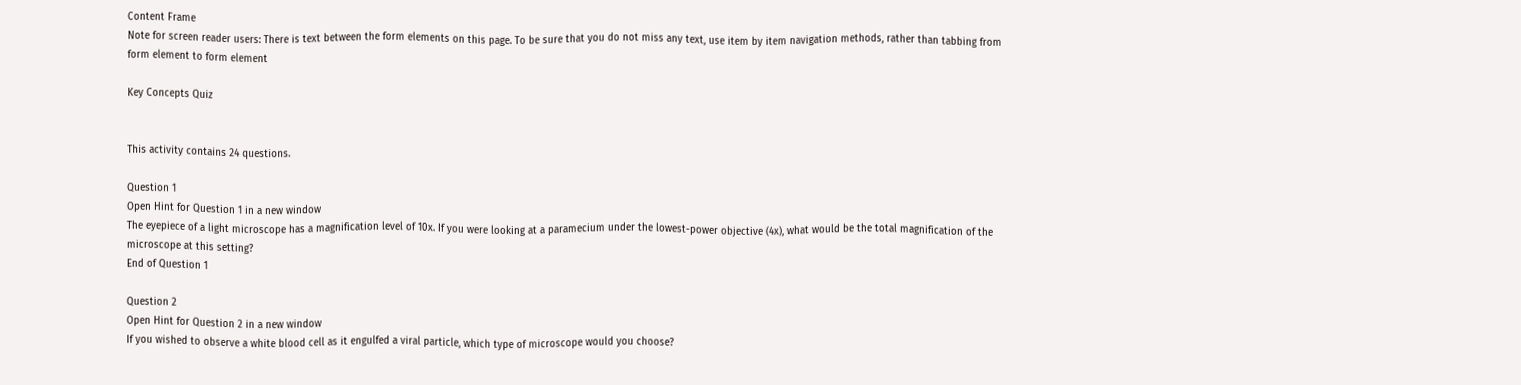Content Frame
Note for screen reader users: There is text between the form elements on this page. To be sure that you do not miss any text, use item by item navigation methods, rather than tabbing from form element to form element

Key Concepts Quiz


This activity contains 24 questions.

Question 1
Open Hint for Question 1 in a new window
The eyepiece of a light microscope has a magnification level of 10x. If you were looking at a paramecium under the lowest-power objective (4x), what would be the total magnification of the microscope at this setting?
End of Question 1

Question 2
Open Hint for Question 2 in a new window
If you wished to observe a white blood cell as it engulfed a viral particle, which type of microscope would you choose?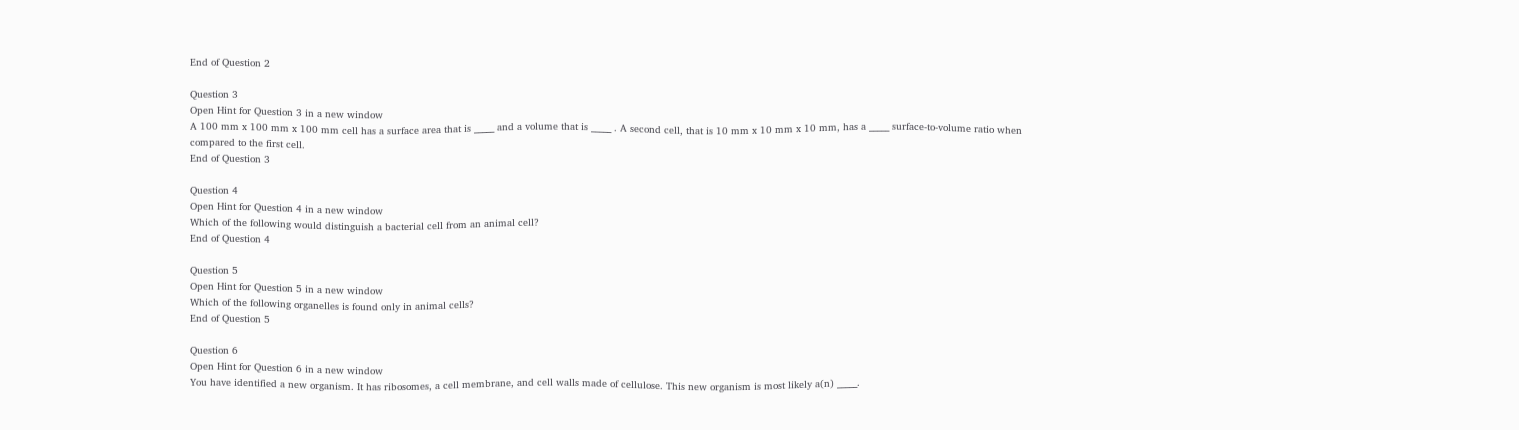End of Question 2

Question 3
Open Hint for Question 3 in a new window
A 100 mm x 100 mm x 100 mm cell has a surface area that is _____ and a volume that is _____ . A second cell, that is 10 mm x 10 mm x 10 mm, has a _____ surface-to-volume ratio when compared to the first cell.
End of Question 3

Question 4
Open Hint for Question 4 in a new window
Which of the following would distinguish a bacterial cell from an animal cell?
End of Question 4

Question 5
Open Hint for Question 5 in a new window
Which of the following organelles is found only in animal cells?
End of Question 5

Question 6
Open Hint for Question 6 in a new window
You have identified a new organism. It has ribosomes, a cell membrane, and cell walls made of cellulose. This new organism is most likely a(n) _____.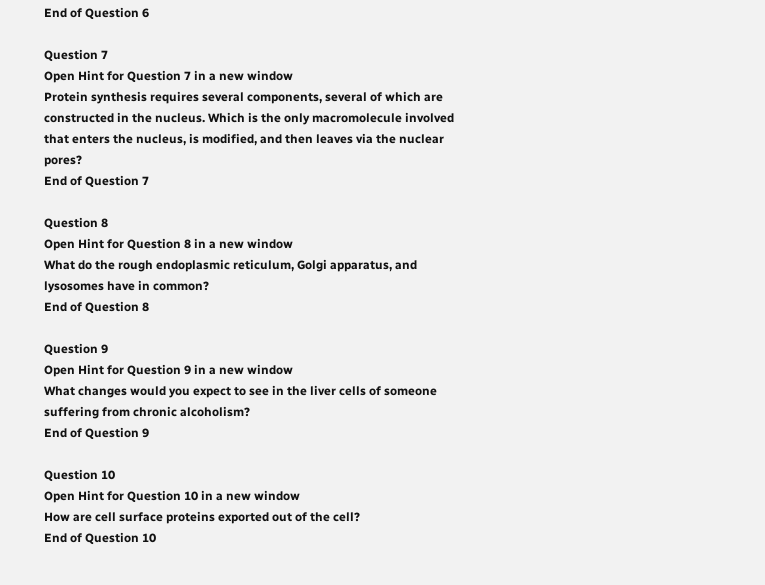End of Question 6

Question 7
Open Hint for Question 7 in a new window
Protein synthesis requires several components, several of which are constructed in the nucleus. Which is the only macromolecule involved that enters the nucleus, is modified, and then leaves via the nuclear pores?
End of Question 7

Question 8
Open Hint for Question 8 in a new window
What do the rough endoplasmic reticulum, Golgi apparatus, and lysosomes have in common?
End of Question 8

Question 9
Open Hint for Question 9 in a new window
What changes would you expect to see in the liver cells of someone suffering from chronic alcoholism?
End of Question 9

Question 10
Open Hint for Question 10 in a new window
How are cell surface proteins exported out of the cell?
End of Question 10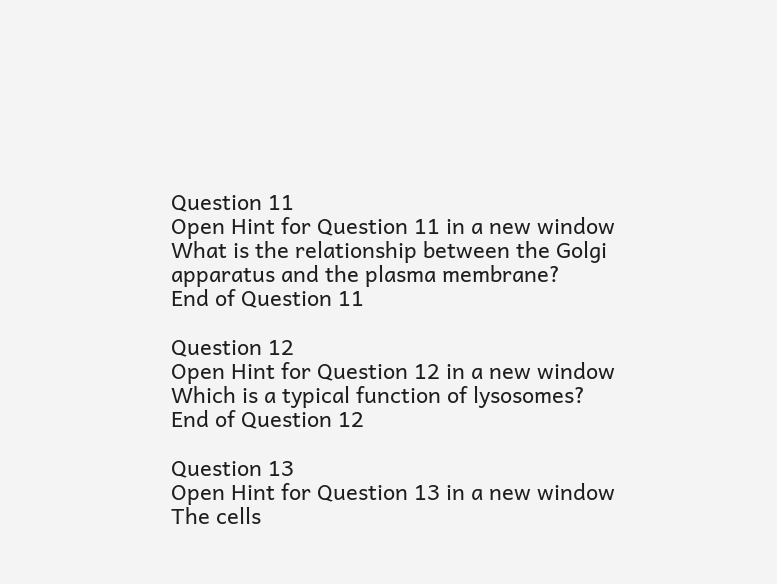Question 11
Open Hint for Question 11 in a new window
What is the relationship between the Golgi apparatus and the plasma membrane?
End of Question 11

Question 12
Open Hint for Question 12 in a new window
Which is a typical function of lysosomes?
End of Question 12

Question 13
Open Hint for Question 13 in a new window
The cells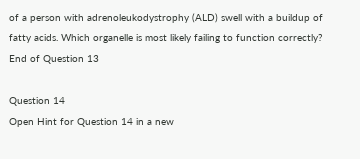of a person with adrenoleukodystrophy (ALD) swell with a buildup of fatty acids. Which organelle is most likely failing to function correctly?
End of Question 13

Question 14
Open Hint for Question 14 in a new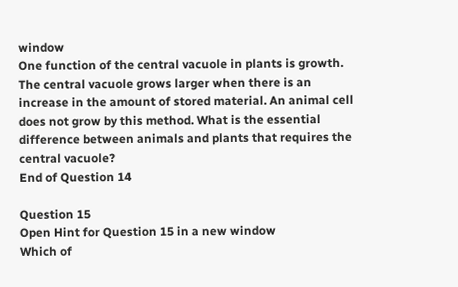window
One function of the central vacuole in plants is growth. The central vacuole grows larger when there is an increase in the amount of stored material. An animal cell does not grow by this method. What is the essential difference between animals and plants that requires the central vacuole?
End of Question 14

Question 15
Open Hint for Question 15 in a new window
Which of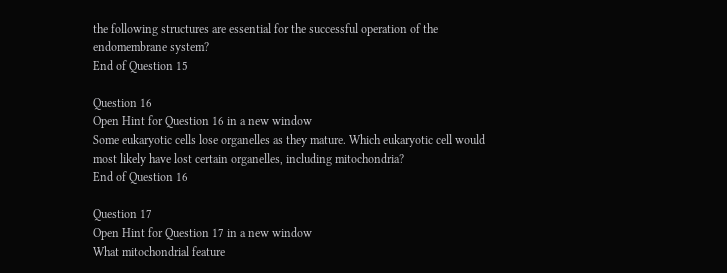the following structures are essential for the successful operation of the endomembrane system?
End of Question 15

Question 16
Open Hint for Question 16 in a new window
Some eukaryotic cells lose organelles as they mature. Which eukaryotic cell would most likely have lost certain organelles, including mitochondria?
End of Question 16

Question 17
Open Hint for Question 17 in a new window
What mitochondrial feature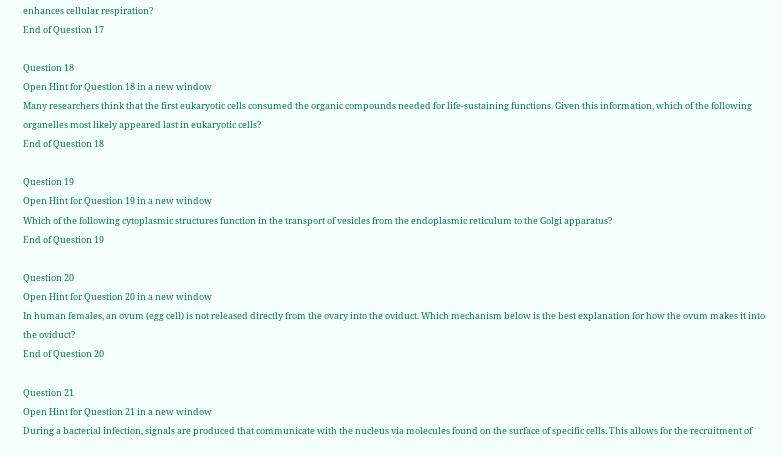enhances cellular respiration?
End of Question 17

Question 18
Open Hint for Question 18 in a new window
Many researchers think that the first eukaryotic cells consumed the organic compounds needed for life-sustaining functions. Given this information, which of the following organelles most likely appeared last in eukaryotic cells?
End of Question 18

Question 19
Open Hint for Question 19 in a new window
Which of the following cytoplasmic structures function in the transport of vesicles from the endoplasmic reticulum to the Golgi apparatus?
End of Question 19

Question 20
Open Hint for Question 20 in a new window
In human females, an ovum (egg cell) is not released directly from the ovary into the oviduct. Which mechanism below is the best explanation for how the ovum makes it into the oviduct?
End of Question 20

Question 21
Open Hint for Question 21 in a new window
During a bacterial infection, signals are produced that communicate with the nucleus via molecules found on the surface of specific cells. This allows for the recruitment of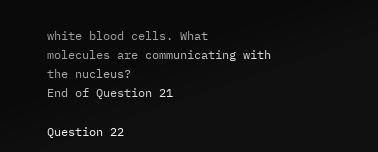white blood cells. What molecules are communicating with the nucleus?
End of Question 21

Question 22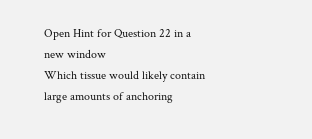Open Hint for Question 22 in a new window
Which tissue would likely contain large amounts of anchoring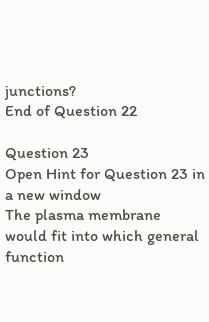junctions?
End of Question 22

Question 23
Open Hint for Question 23 in a new window
The plasma membrane would fit into which general function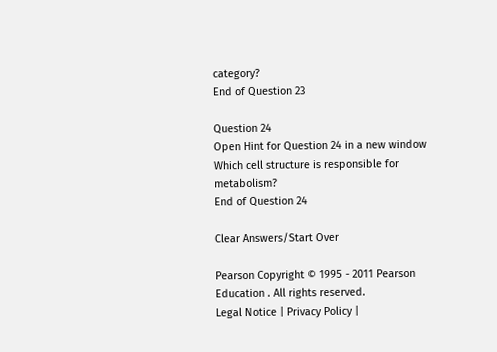category?
End of Question 23

Question 24
Open Hint for Question 24 in a new window
Which cell structure is responsible for metabolism?
End of Question 24

Clear Answers/Start Over

Pearson Copyright © 1995 - 2011 Pearson Education . All rights reserved.
Legal Notice | Privacy Policy |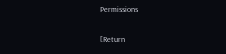Permissions

[Return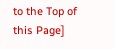to the Top of this Page]